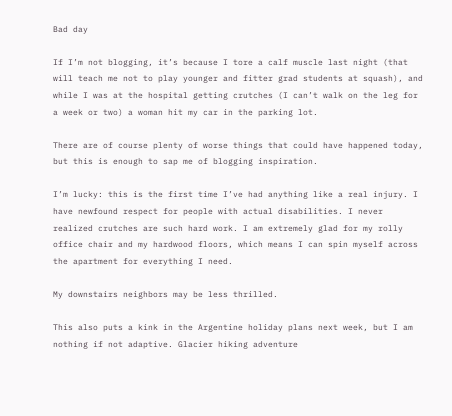Bad day

If I’m not blogging, it’s because I tore a calf muscle last night (that will teach me not to play younger and fitter grad students at squash), and while I was at the hospital getting crutches (I can’t walk on the leg for a week or two) a woman hit my car in the parking lot.

There are of course plenty of worse things that could have happened today, but this is enough to sap me of blogging inspiration.

I’m lucky: this is the first time I’ve had anything like a real injury. I have newfound respect for people with actual disabilities. I never realized crutches are such hard work. I am extremely glad for my rolly office chair and my hardwood floors, which means I can spin myself across the apartment for everything I need.

My downstairs neighbors may be less thrilled.

This also puts a kink in the Argentine holiday plans next week, but I am nothing if not adaptive. Glacier hiking adventure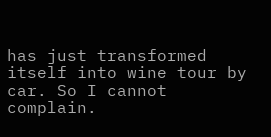has just transformed itself into wine tour by car. So I cannot complain.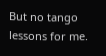But no tango lessons for me.